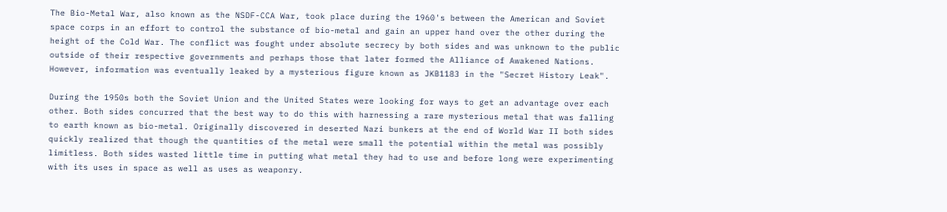The Bio-Metal War, also known as the NSDF-CCA War, took place during the 1960's between the American and Soviet space corps in an effort to control the substance of bio-metal and gain an upper hand over the other during the height of the Cold War. The conflict was fought under absolute secrecy by both sides and was unknown to the public outside of their respective governments and perhaps those that later formed the Alliance of Awakened Nations. However, information was eventually leaked by a mysterious figure known as JKB1183 in the "Secret History Leak".

During the 1950s both the Soviet Union and the United States were looking for ways to get an advantage over each other. Both sides concurred that the best way to do this with harnessing a rare mysterious metal that was falling to earth known as bio-metal. Originally discovered in deserted Nazi bunkers at the end of World War II both sides quickly realized that though the quantities of the metal were small the potential within the metal was possibly limitless. Both sides wasted little time in putting what metal they had to use and before long were experimenting with its uses in space as well as uses as weaponry.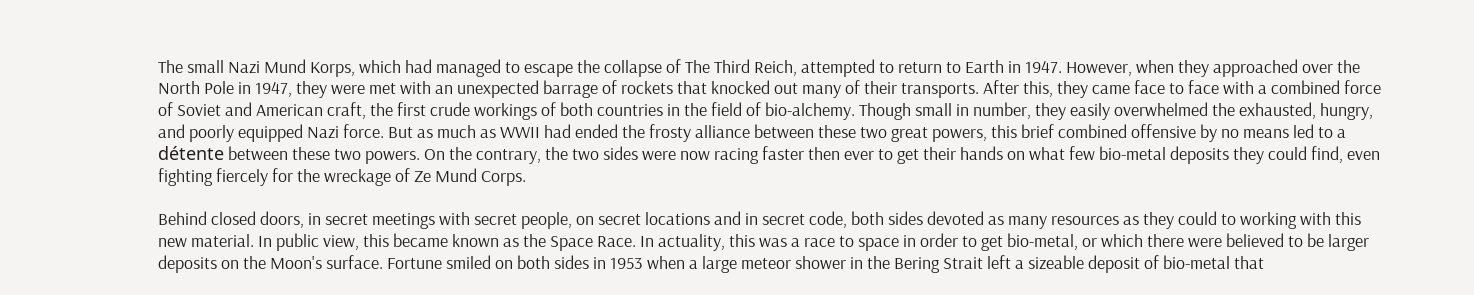The small Nazi Mund Korps, which had managed to escape the collapse of The Third Reich, attempted to return to Earth in 1947. However, when they approached over the North Pole in 1947, they were met with an unexpected barrage of rockets that knocked out many of their transports. After this, they came face to face with a combined force of Soviet and American craft, the first crude workings of both countries in the field of bio-alchemy. Though small in number, they easily overwhelmed the exhausted, hungry, and poorly equipped Nazi force. But as much as WWII had ended the frosty alliance between these two great powers, this brief combined offensive by no means led to a détente between these two powers. On the contrary, the two sides were now racing faster then ever to get their hands on what few bio-metal deposits they could find, even fighting fiercely for the wreckage of Ze Mund Corps.

Behind closed doors, in secret meetings with secret people, on secret locations and in secret code, both sides devoted as many resources as they could to working with this new material. In public view, this became known as the Space Race. In actuality, this was a race to space in order to get bio-metal, or which there were believed to be larger deposits on the Moon's surface. Fortune smiled on both sides in 1953 when a large meteor shower in the Bering Strait left a sizeable deposit of bio-metal that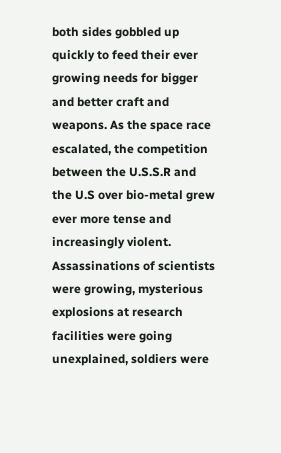both sides gobbled up quickly to feed their ever growing needs for bigger and better craft and weapons. As the space race escalated, the competition between the U.S.S.R and the U.S over bio-metal grew ever more tense and increasingly violent. Assassinations of scientists were growing, mysterious explosions at research facilities were going unexplained, soldiers were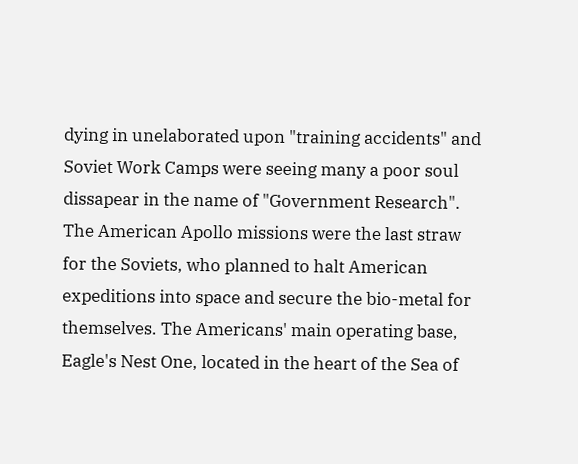dying in unelaborated upon "training accidents" and Soviet Work Camps were seeing many a poor soul dissapear in the name of "Government Research". The American Apollo missions were the last straw for the Soviets, who planned to halt American expeditions into space and secure the bio-metal for themselves. The Americans' main operating base, Eagle's Nest One, located in the heart of the Sea of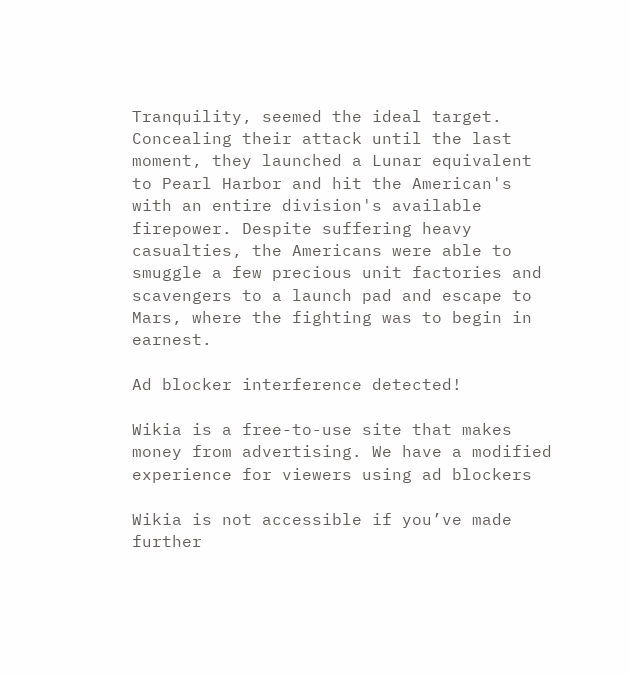Tranquility, seemed the ideal target. Concealing their attack until the last moment, they launched a Lunar equivalent to Pearl Harbor and hit the American's with an entire division's available firepower. Despite suffering heavy casualties, the Americans were able to smuggle a few precious unit factories and scavengers to a launch pad and escape to Mars, where the fighting was to begin in earnest.

Ad blocker interference detected!

Wikia is a free-to-use site that makes money from advertising. We have a modified experience for viewers using ad blockers

Wikia is not accessible if you’ve made further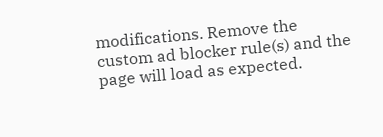modifications. Remove the custom ad blocker rule(s) and the page will load as expected.